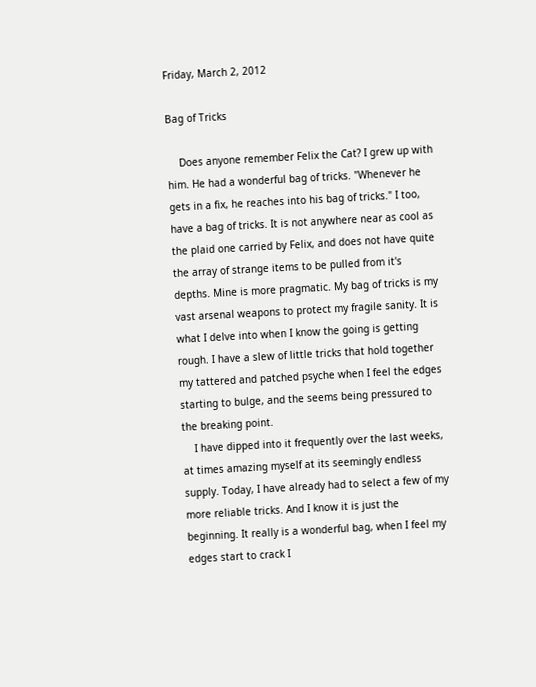Friday, March 2, 2012

Bag of Tricks

    Does anyone remember Felix the Cat? I grew up with him. He had a wonderful bag of tricks. "Whenever he gets in a fix, he reaches into his bag of tricks." I too, have a bag of tricks. It is not anywhere near as cool as the plaid one carried by Felix, and does not have quite the array of strange items to be pulled from it's depths. Mine is more pragmatic. My bag of tricks is my vast arsenal weapons to protect my fragile sanity. It is what I delve into when I know the going is getting rough. I have a slew of little tricks that hold together my tattered and patched psyche when I feel the edges starting to bulge, and the seems being pressured to the breaking point.
    I have dipped into it frequently over the last weeks, at times amazing myself at its seemingly endless supply. Today, I have already had to select a few of my more reliable tricks. And I know it is just the beginning. It really is a wonderful bag, when I feel my edges start to crack I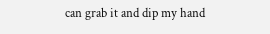can grab it and dip my hand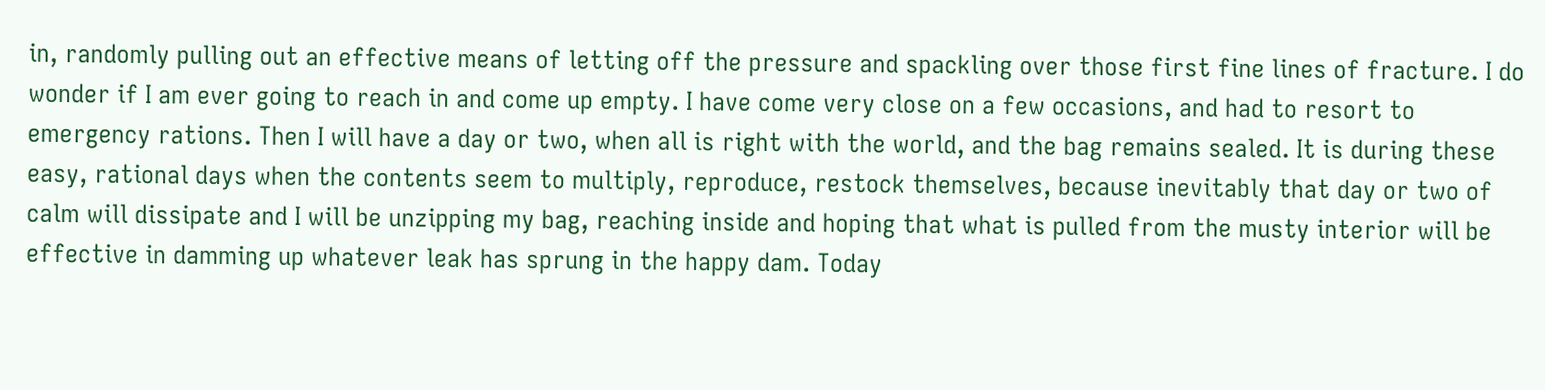in, randomly pulling out an effective means of letting off the pressure and spackling over those first fine lines of fracture. I do wonder if I am ever going to reach in and come up empty. I have come very close on a few occasions, and had to resort to emergency rations. Then I will have a day or two, when all is right with the world, and the bag remains sealed. It is during these easy, rational days when the contents seem to multiply, reproduce, restock themselves, because inevitably that day or two of calm will dissipate and I will be unzipping my bag, reaching inside and hoping that what is pulled from the musty interior will be effective in damming up whatever leak has sprung in the happy dam. Today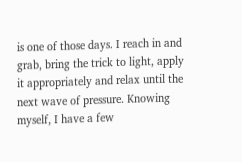is one of those days. I reach in and grab, bring the trick to light, apply it appropriately and relax until the next wave of pressure. Knowing myself, I have a few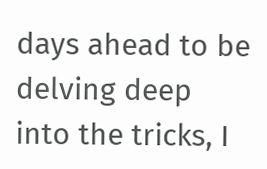days ahead to be delving deep into the tricks, I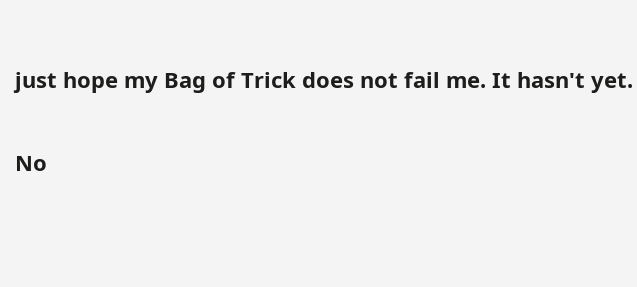just hope my Bag of Trick does not fail me. It hasn't yet.

No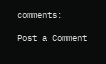comments:

Post a Comment